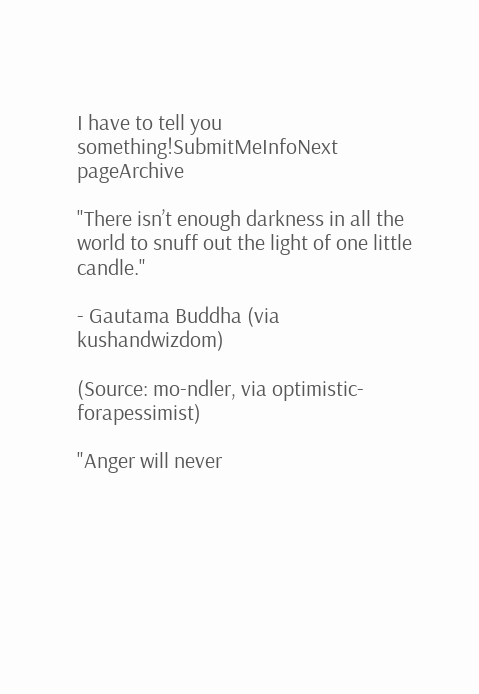I have to tell you something!SubmitMeInfoNext pageArchive

"There isn’t enough darkness in all the world to snuff out the light of one little candle."

- Gautama Buddha (via kushandwizdom)

(Source: mo-ndler, via optimistic-forapessimist)

"Anger will never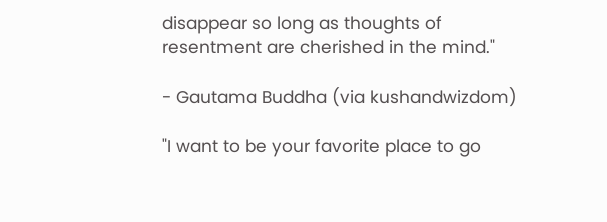disappear so long as thoughts of resentment are cherished in the mind."

- Gautama Buddha (via kushandwizdom)

"I want to be your favorite place to go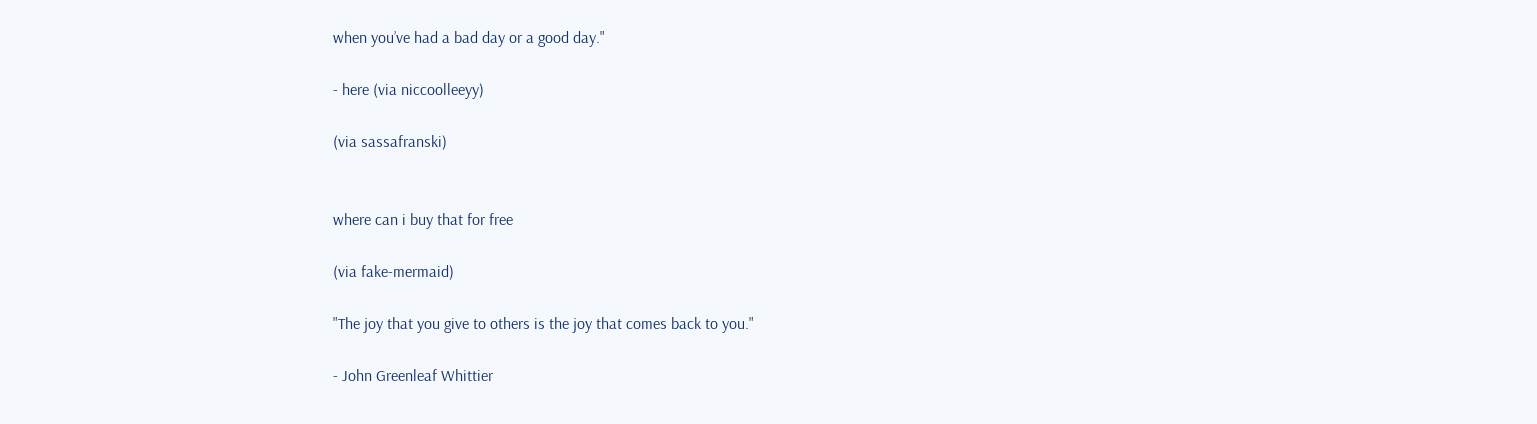when you’ve had a bad day or a good day."

- here (via niccoolleeyy)

(via sassafranski)


where can i buy that for free

(via fake-mermaid)

"The joy that you give to others is the joy that comes back to you."

- John Greenleaf Whittier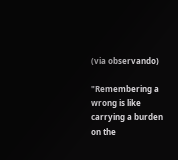(via observando)

"Remembering a wrong is like carrying a burden on the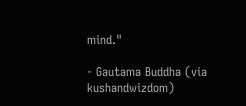mind."

- Gautama Buddha (via kushandwizdom)